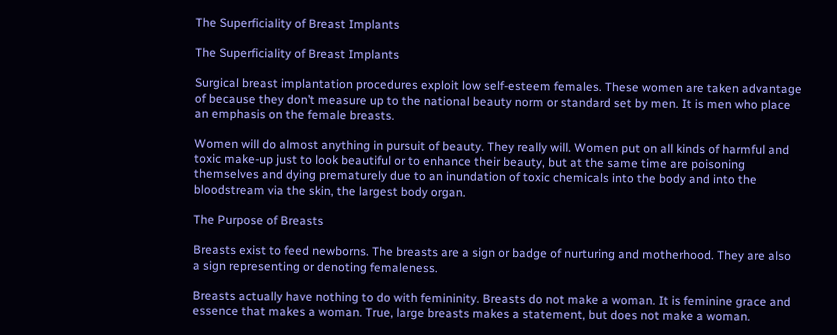The Superficiality of Breast Implants

The Superficiality of Breast Implants

Surgical breast implantation procedures exploit low self-esteem females. These women are taken advantage of because they don’t measure up to the national beauty norm or standard set by men. It is men who place an emphasis on the female breasts.

Women will do almost anything in pursuit of beauty. They really will. Women put on all kinds of harmful and toxic make-up just to look beautiful or to enhance their beauty, but at the same time are poisoning themselves and dying prematurely due to an inundation of toxic chemicals into the body and into the bloodstream via the skin, the largest body organ.

The Purpose of Breasts

Breasts exist to feed newborns. The breasts are a sign or badge of nurturing and motherhood. They are also a sign representing or denoting femaleness.

Breasts actually have nothing to do with femininity. Breasts do not make a woman. It is feminine grace and essence that makes a woman. True, large breasts makes a statement, but does not make a woman.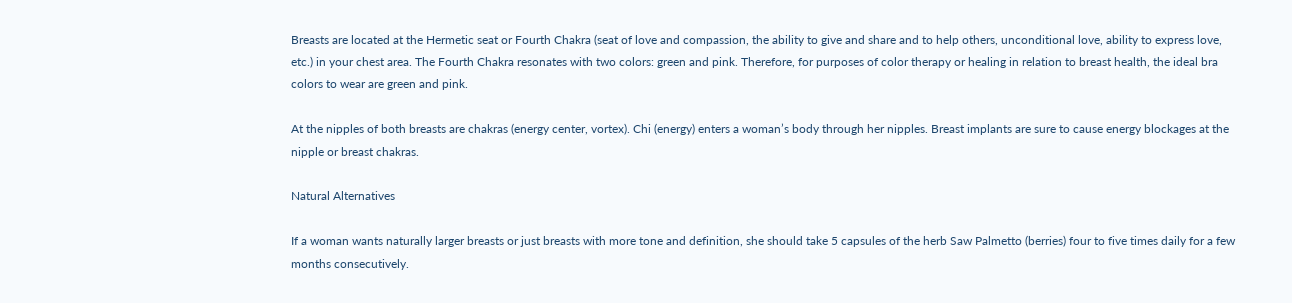Breasts are located at the Hermetic seat or Fourth Chakra (seat of love and compassion, the ability to give and share and to help others, unconditional love, ability to express love, etc.) in your chest area. The Fourth Chakra resonates with two colors: green and pink. Therefore, for purposes of color therapy or healing in relation to breast health, the ideal bra colors to wear are green and pink.

At the nipples of both breasts are chakras (energy center, vortex). Chi (energy) enters a woman’s body through her nipples. Breast implants are sure to cause energy blockages at the nipple or breast chakras.

Natural Alternatives

If a woman wants naturally larger breasts or just breasts with more tone and definition, she should take 5 capsules of the herb Saw Palmetto (berries) four to five times daily for a few months consecutively.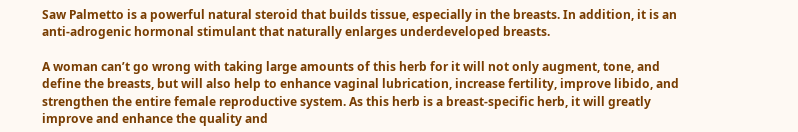Saw Palmetto is a powerful natural steroid that builds tissue, especially in the breasts. In addition, it is an anti-adrogenic hormonal stimulant that naturally enlarges underdeveloped breasts.

A woman can’t go wrong with taking large amounts of this herb for it will not only augment, tone, and define the breasts, but will also help to enhance vaginal lubrication, increase fertility, improve libido, and strengthen the entire female reproductive system. As this herb is a breast-specific herb, it will greatly improve and enhance the quality and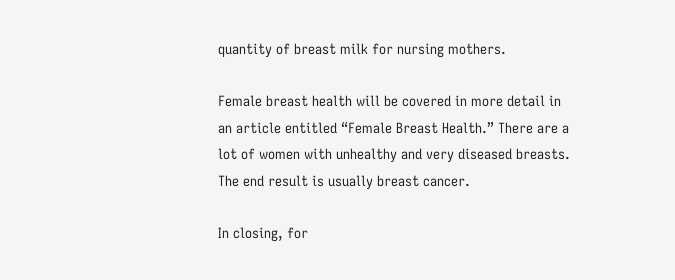quantity of breast milk for nursing mothers.

Female breast health will be covered in more detail in an article entitled “Female Breast Health.” There are a lot of women with unhealthy and very diseased breasts. The end result is usually breast cancer.

In closing, for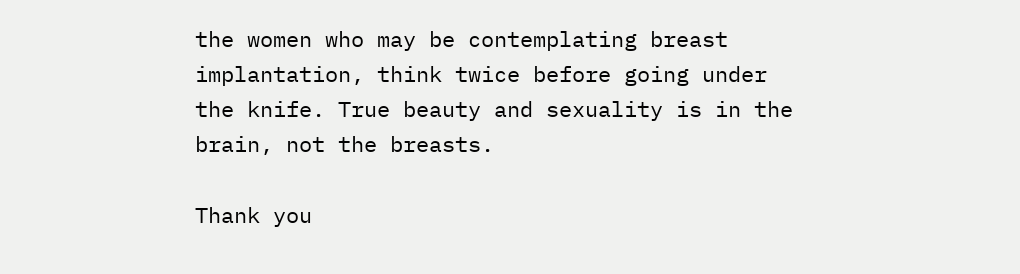the women who may be contemplating breast implantation, think twice before going under the knife. True beauty and sexuality is in the brain, not the breasts.

Thank you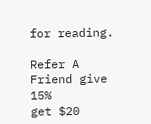for reading.

Refer A Friend give 15%
get $20